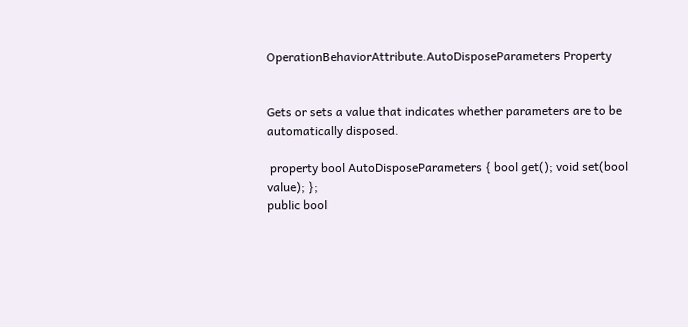OperationBehaviorAttribute.AutoDisposeParameters Property


Gets or sets a value that indicates whether parameters are to be automatically disposed.

 property bool AutoDisposeParameters { bool get(); void set(bool value); };
public bool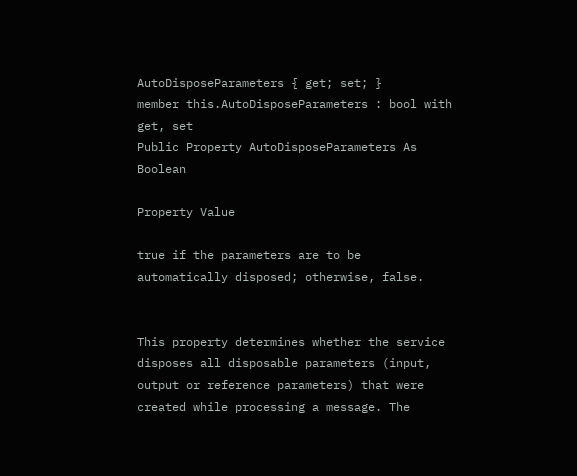AutoDisposeParameters { get; set; }
member this.AutoDisposeParameters : bool with get, set
Public Property AutoDisposeParameters As Boolean

Property Value

true if the parameters are to be automatically disposed; otherwise, false.


This property determines whether the service disposes all disposable parameters (input, output or reference parameters) that were created while processing a message. The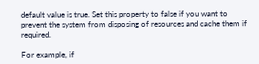default value is true. Set this property to false if you want to prevent the system from disposing of resources and cache them if required.

For example, if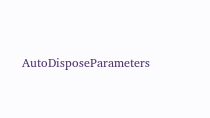AutoDisposeParameters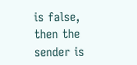is false, then the sender is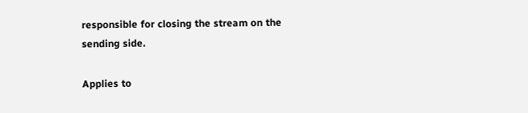responsible for closing the stream on the sending side.

Applies to